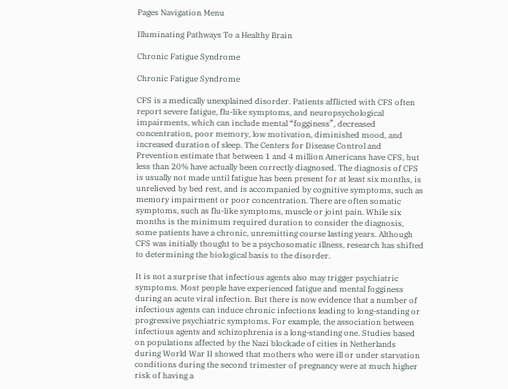Pages Navigation Menu

Illuminating Pathways To a Healthy Brain

Chronic Fatigue Syndrome

Chronic Fatigue Syndrome

CFS is a medically unexplained disorder. Patients afflicted with CFS often report severe fatigue, flu-like symptoms, and neuropsychological impairments, which can include mental “fogginess”, decreased concentration, poor memory, low motivation, diminished mood, and increased duration of sleep. The Centers for Disease Control and Prevention estimate that between 1 and 4 million Americans have CFS, but less than 20% have actually been correctly diagnosed. The diagnosis of CFS is usually not made until fatigue has been present for at least six months, is unrelieved by bed rest, and is accompanied by cognitive symptoms, such as memory impairment or poor concentration. There are often somatic symptoms, such as flu-like symptoms, muscle or joint pain. While six months is the minimum required duration to consider the diagnosis, some patients have a chronic, unremitting course lasting years. Although CFS was initially thought to be a psychosomatic illness, research has shifted to determining the biological basis to the disorder.

It is not a surprise that infectious agents also may trigger psychiatric symptoms. Most people have experienced fatigue and mental fogginess during an acute viral infection. But there is now evidence that a number of infectious agents can induce chronic infections leading to long-standing or progressive psychiatric symptoms. For example, the association between infectious agents and schizophrenia is a long-standing one. Studies based on populations affected by the Nazi blockade of cities in Netherlands during World War II showed that mothers who were ill or under starvation conditions during the second trimester of pregnancy were at much higher risk of having a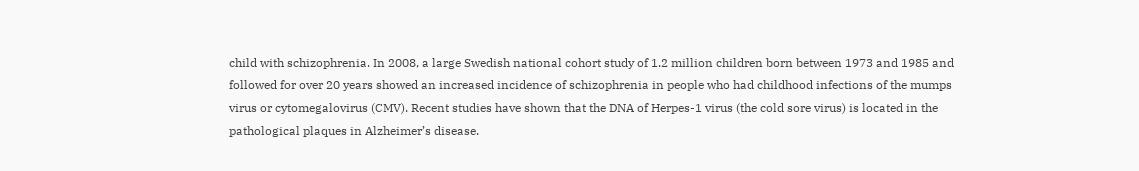child with schizophrenia. In 2008, a large Swedish national cohort study of 1.2 million children born between 1973 and 1985 and followed for over 20 years showed an increased incidence of schizophrenia in people who had childhood infections of the mumps virus or cytomegalovirus (CMV). Recent studies have shown that the DNA of Herpes-1 virus (the cold sore virus) is located in the pathological plaques in Alzheimer’s disease.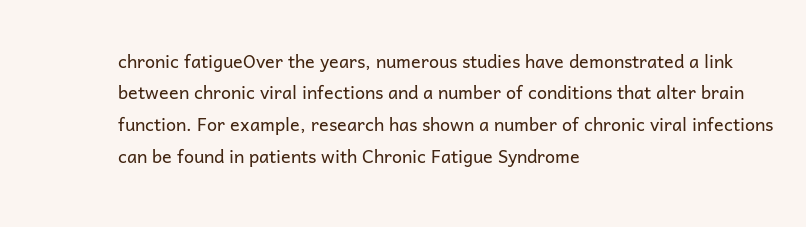chronic fatigueOver the years, numerous studies have demonstrated a link between chronic viral infections and a number of conditions that alter brain function. For example, research has shown a number of chronic viral infections can be found in patients with Chronic Fatigue Syndrome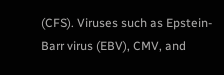(CFS). Viruses such as Epstein-Barr virus (EBV), CMV, and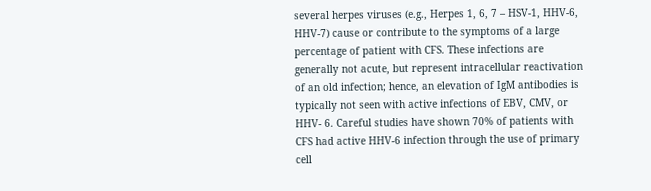several herpes viruses (e.g., Herpes 1, 6, 7 – HSV-1, HHV-6, HHV-7) cause or contribute to the symptoms of a large percentage of patient with CFS. These infections are generally not acute, but represent intracellular reactivation of an old infection; hence, an elevation of IgM antibodies is typically not seen with active infections of EBV, CMV, or HHV- 6. Careful studies have shown 70% of patients with CFS had active HHV-6 infection through the use of primary cell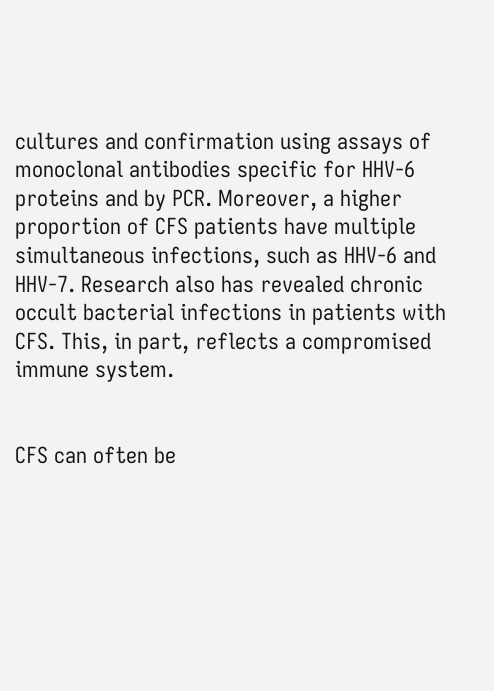cultures and confirmation using assays of monoclonal antibodies specific for HHV-6 proteins and by PCR. Moreover, a higher proportion of CFS patients have multiple simultaneous infections, such as HHV-6 and HHV-7. Research also has revealed chronic occult bacterial infections in patients with CFS. This, in part, reflects a compromised immune system.


CFS can often be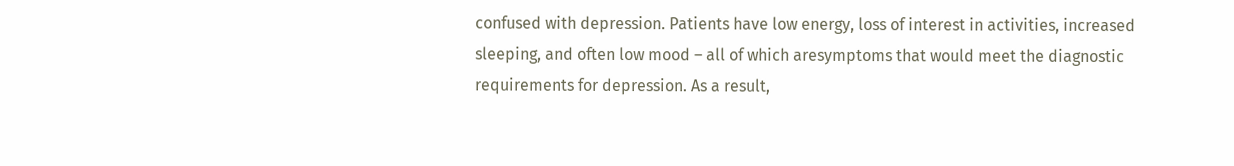confused with depression. Patients have low energy, loss of interest in activities, increased sleeping, and often low mood – all of which aresymptoms that would meet the diagnostic requirements for depression. As a result,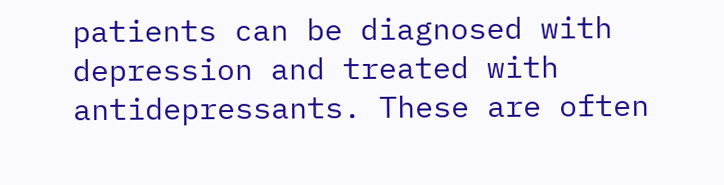patients can be diagnosed with depression and treated with antidepressants. These are often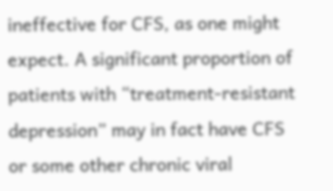ineffective for CFS, as one might expect. A significant proportion of patients with “treatment-resistant depression” may in fact have CFS or some other chronic viral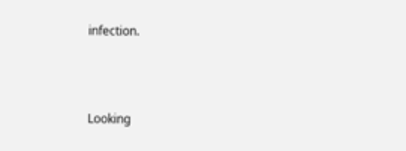infection.



Looking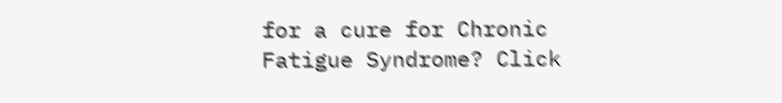for a cure for Chronic Fatigue Syndrome? Click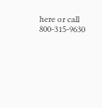here or call 800-315-9630